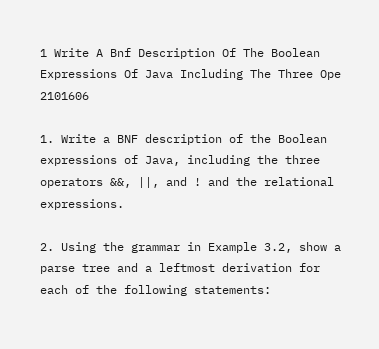1 Write A Bnf Description Of The Boolean Expressions Of Java Including The Three Ope 2101606

1. Write a BNF description of the Boolean expressions of Java, including the three operators &&, ||, and ! and the relational expressions.

2. Using the grammar in Example 3.2, show a parse tree and a leftmost derivation for each of the following statements: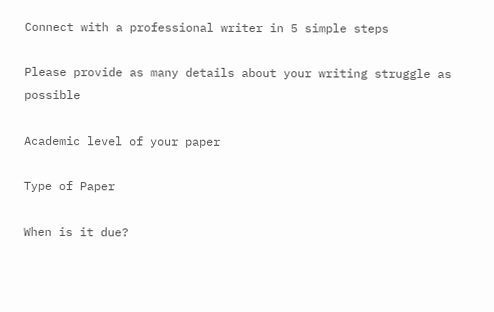Connect with a professional writer in 5 simple steps

Please provide as many details about your writing struggle as possible

Academic level of your paper

Type of Paper

When is it due?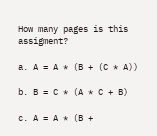How many pages is this assigment?

a. A = A * (B + (C * A))

b. B = C * (A * C + B)

c. A = A * (B +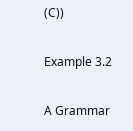(C))

Example 3.2

A Grammar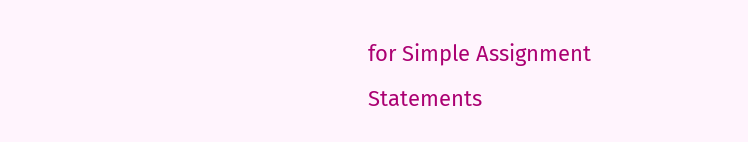for Simple Assignment Statements